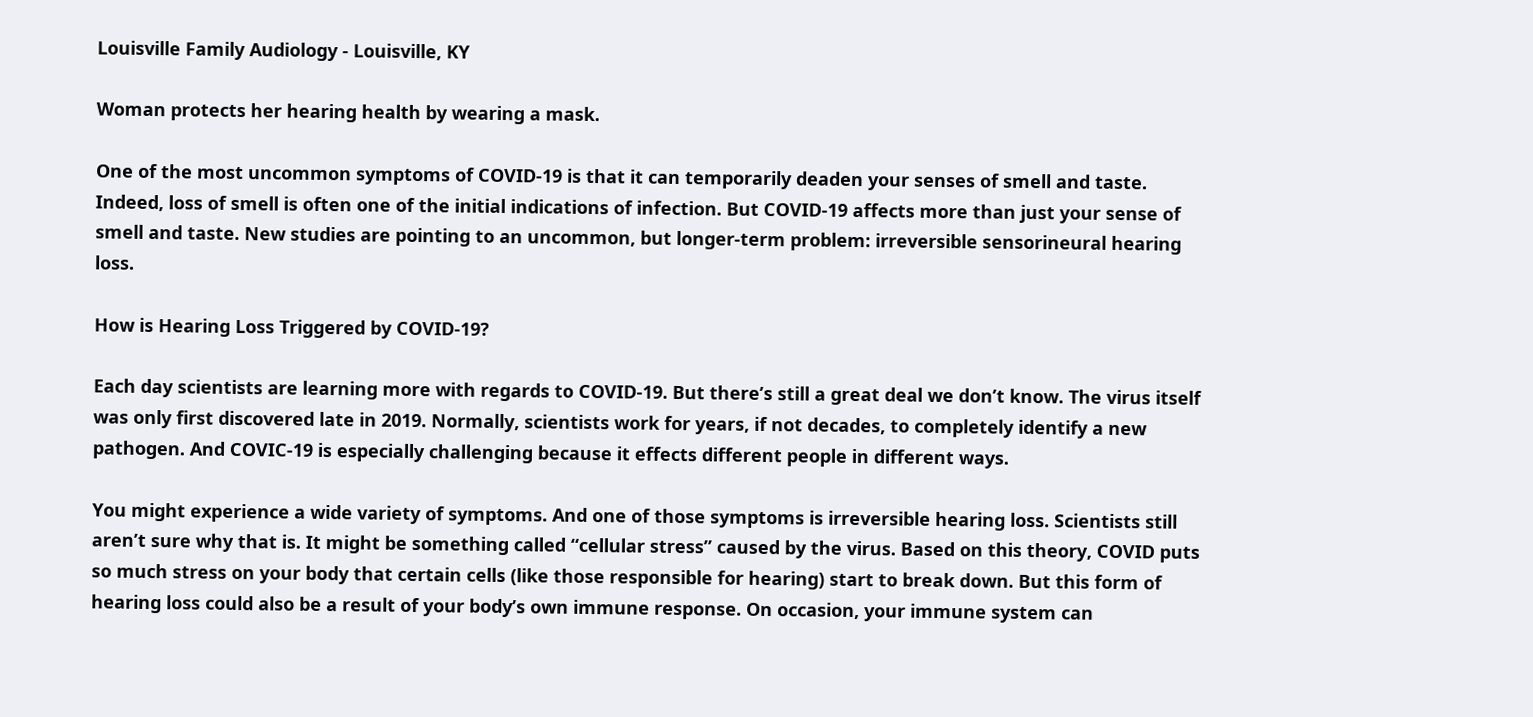Louisville Family Audiology - Louisville, KY

Woman protects her hearing health by wearing a mask.

One of the most uncommon symptoms of COVID-19 is that it can temporarily deaden your senses of smell and taste. Indeed, loss of smell is often one of the initial indications of infection. But COVID-19 affects more than just your sense of smell and taste. New studies are pointing to an uncommon, but longer-term problem: irreversible sensorineural hearing loss.

How is Hearing Loss Triggered by COVID-19?

Each day scientists are learning more with regards to COVID-19. But there’s still a great deal we don’t know. The virus itself was only first discovered late in 2019. Normally, scientists work for years, if not decades, to completely identify a new pathogen. And COVIC-19 is especially challenging because it effects different people in different ways.

You might experience a wide variety of symptoms. And one of those symptoms is irreversible hearing loss. Scientists still aren’t sure why that is. It might be something called “cellular stress” caused by the virus. Based on this theory, COVID puts so much stress on your body that certain cells (like those responsible for hearing) start to break down. But this form of hearing loss could also be a result of your body’s own immune response. On occasion, your immune system can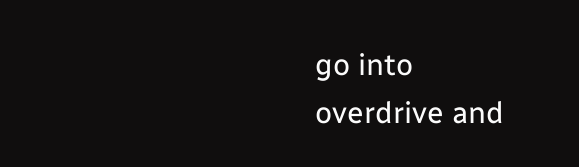go into overdrive and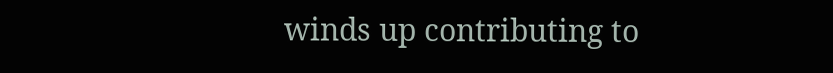winds up contributing to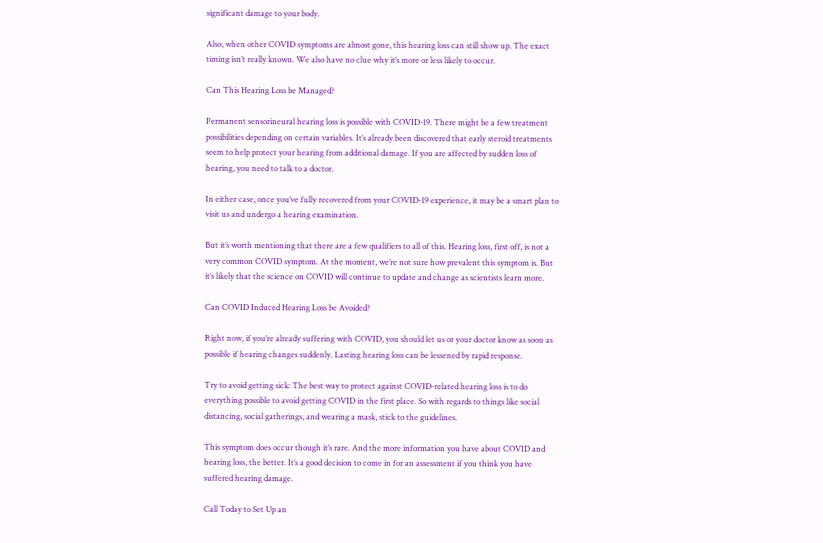significant damage to your body.

Also, when other COVID symptoms are almost gone, this hearing loss can still show up. The exact timing isn’t really known. We also have no clue why it’s more or less likely to occur.

Can This Hearing Loss be Managed?

Permanent sensorineural hearing loss is possible with COVID-19. There might be a few treatment possibilities depending on certain variables. It’s already been discovered that early steroid treatments seem to help protect your hearing from additional damage. If you are affected by sudden loss of hearing, you need to talk to a doctor.

In either case, once you’ve fully recovered from your COVID-19 experience, it may be a smart plan to visit us and undergo a hearing examination.

But it’s worth mentioning that there are a few qualifiers to all of this. Hearing loss, first off, is not a very common COVID symptom. At the moment, we’re not sure how prevalent this symptom is. But it’s likely that the science on COVID will continue to update and change as scientists learn more.

Can COVID Induced Hearing Loss be Avoided?

Right now, if you’re already suffering with COVID, you should let us or your doctor know as soon as possible if hearing changes suddenly. Lasting hearing loss can be lessened by rapid response.

Try to avoid getting sick: The best way to protect against COVID-related hearing loss is to do everything possible to avoid getting COVID in the first place. So with regards to things like social distancing, social gatherings, and wearing a mask, stick to the guidelines.

This symptom does occur though it’s rare. And the more information you have about COVID and hearing loss, the better. It’s a good decision to come in for an assessment if you think you have suffered hearing damage.

Call Today to Set Up an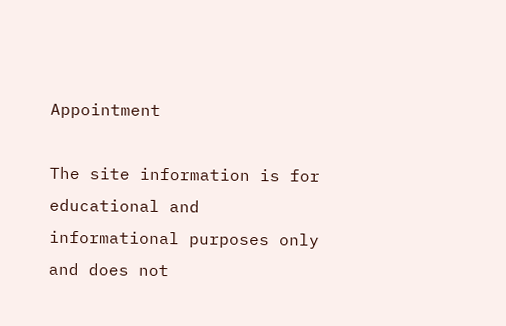Appointment

The site information is for educational and informational purposes only and does not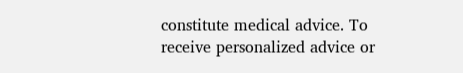constitute medical advice. To receive personalized advice or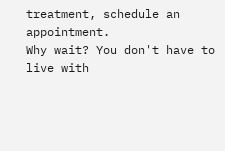treatment, schedule an appointment.
Why wait? You don't have to live with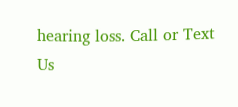hearing loss. Call or Text Us